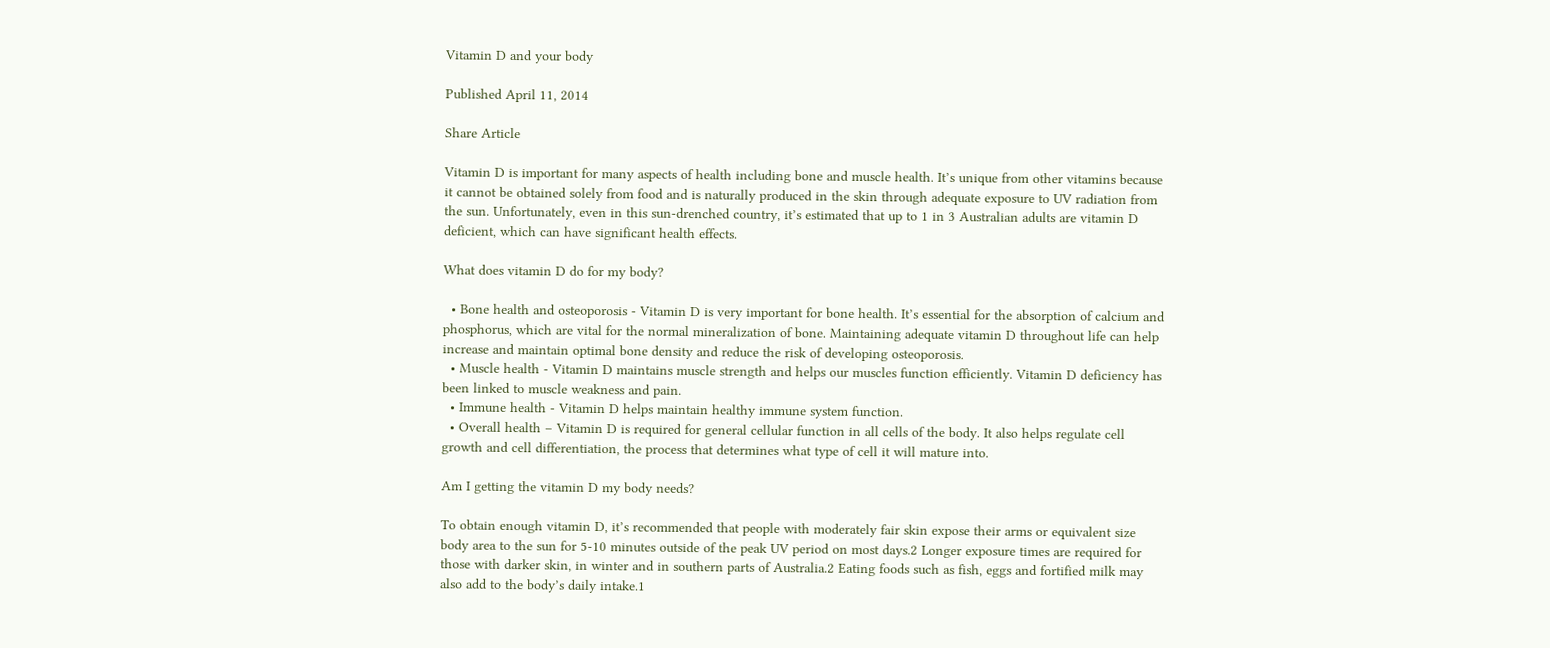Vitamin D and your body

Published April 11, 2014

Share Article

Vitamin D is important for many aspects of health including bone and muscle health. It’s unique from other vitamins because it cannot be obtained solely from food and is naturally produced in the skin through adequate exposure to UV radiation from the sun. Unfortunately, even in this sun-drenched country, it’s estimated that up to 1 in 3 Australian adults are vitamin D deficient, which can have significant health effects.

What does vitamin D do for my body?

  • Bone health and osteoporosis ‐ Vitamin D is very important for bone health. It’s essential for the absorption of calcium and phosphorus, which are vital for the normal mineralization of bone. Maintaining adequate vitamin D throughout life can help increase and maintain optimal bone density and reduce the risk of developing osteoporosis.
  • Muscle health ‐ Vitamin D maintains muscle strength and helps our muscles function efficiently. Vitamin D deficiency has been linked to muscle weakness and pain.
  • Immune health ‐ Vitamin D helps maintain healthy immune system function.
  • Overall health – Vitamin D is required for general cellular function in all cells of the body. It also helps regulate cell growth and cell differentiation, the process that determines what type of cell it will mature into.

Am I getting the vitamin D my body needs?

To obtain enough vitamin D, it’s recommended that people with moderately fair skin expose their arms or equivalent size body area to the sun for 5‐10 minutes outside of the peak UV period on most days.2 Longer exposure times are required for those with darker skin, in winter and in southern parts of Australia.2 Eating foods such as fish, eggs and fortified milk may also add to the body’s daily intake.1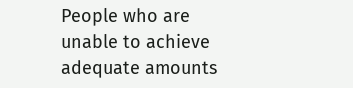People who are unable to achieve adequate amounts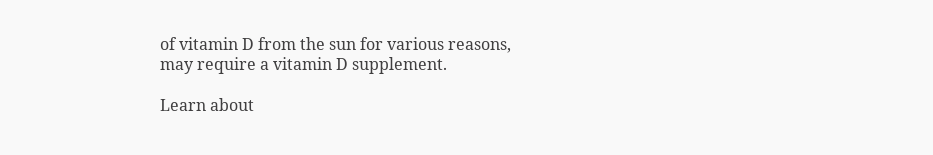of vitamin D from the sun for various reasons, may require a vitamin D supplement.

Learn about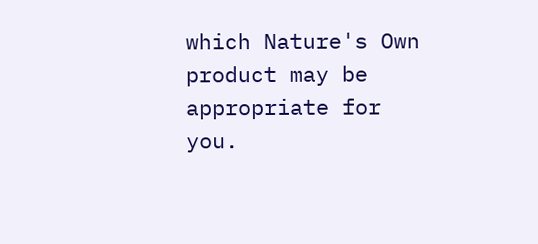which Nature's Own product may be appropriate for you.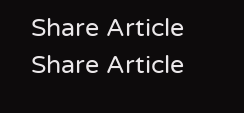Share Article
Share Article